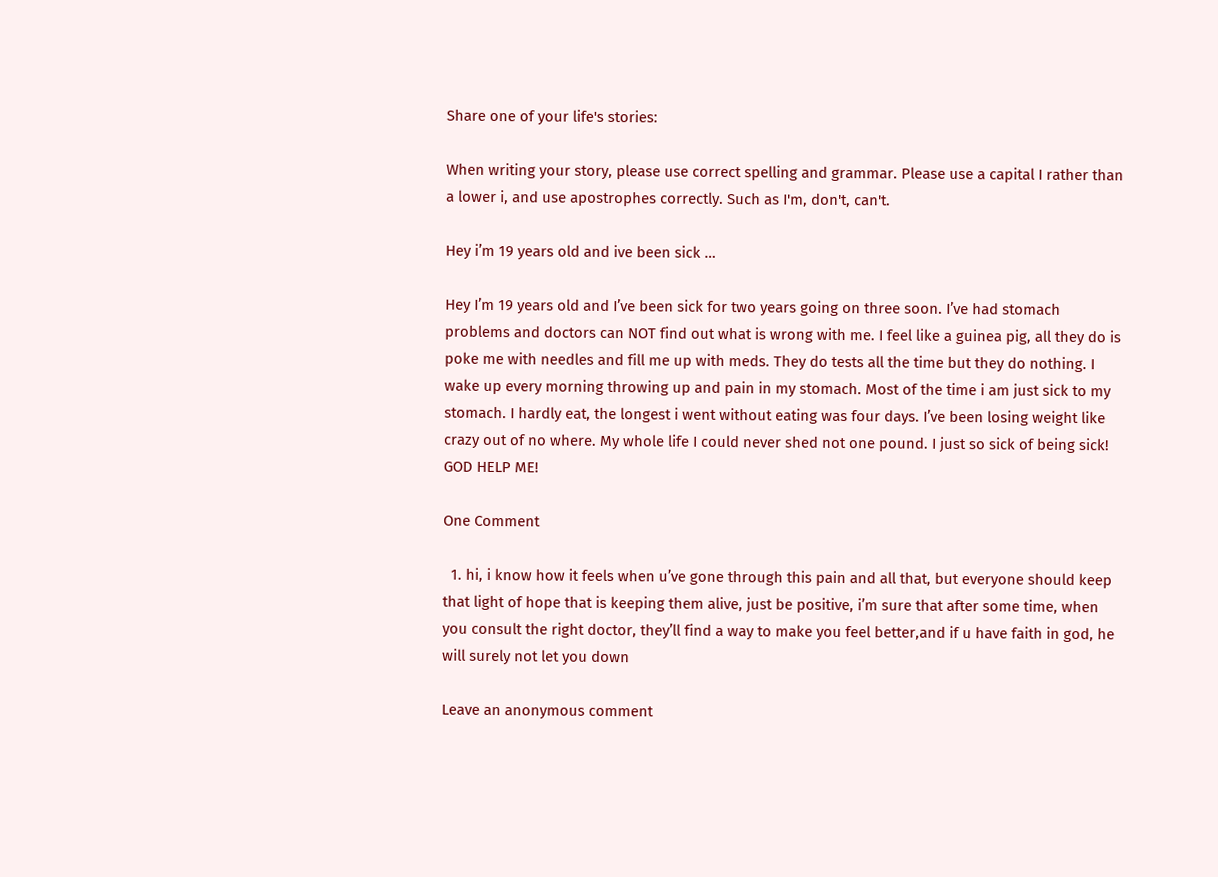Share one of your life's stories:

When writing your story, please use correct spelling and grammar. Please use a capital I rather than a lower i, and use apostrophes correctly. Such as I'm, don't, can't.

Hey i’m 19 years old and ive been sick …

Hey I’m 19 years old and I’ve been sick for two years going on three soon. I’ve had stomach problems and doctors can NOT find out what is wrong with me. I feel like a guinea pig, all they do is poke me with needles and fill me up with meds. They do tests all the time but they do nothing. I wake up every morning throwing up and pain in my stomach. Most of the time i am just sick to my stomach. I hardly eat, the longest i went without eating was four days. I’ve been losing weight like crazy out of no where. My whole life I could never shed not one pound. I just so sick of being sick! GOD HELP ME!

One Comment

  1. hi, i know how it feels when u’ve gone through this pain and all that, but everyone should keep that light of hope that is keeping them alive, just be positive, i’m sure that after some time, when you consult the right doctor, they’ll find a way to make you feel better,and if u have faith in god, he will surely not let you down

Leave an anonymous comment